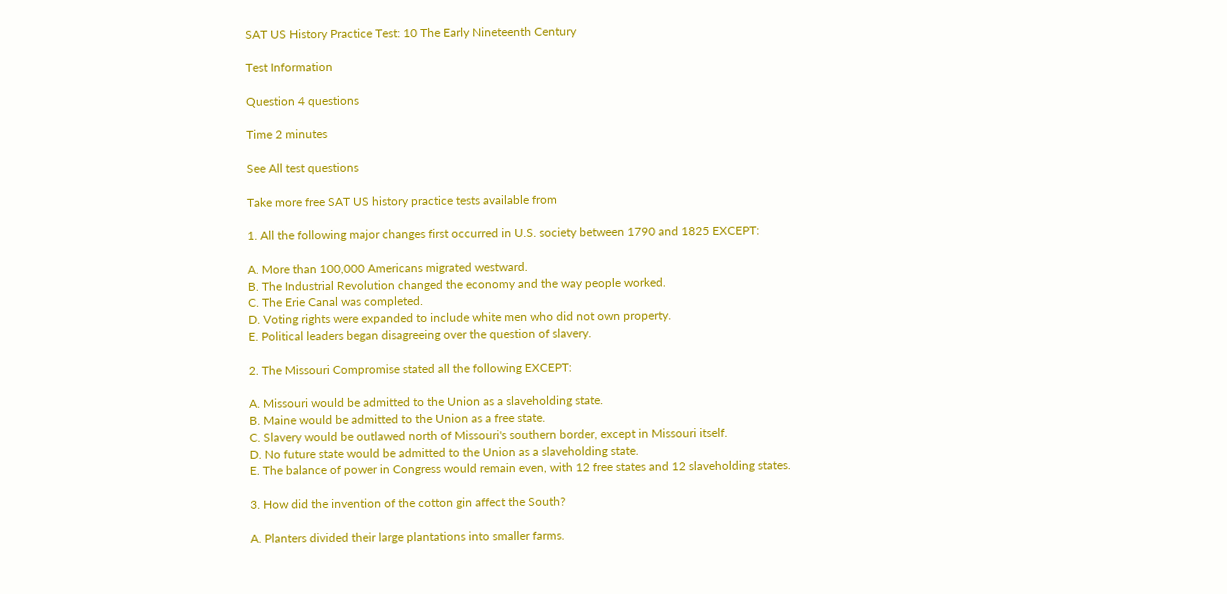SAT US History Practice Test: 10 The Early Nineteenth Century

Test Information

Question 4 questions

Time 2 minutes

See All test questions

Take more free SAT US history practice tests available from

1. All the following major changes first occurred in U.S. society between 1790 and 1825 EXCEPT:

A. More than 100,000 Americans migrated westward.
B. The Industrial Revolution changed the economy and the way people worked.
C. The Erie Canal was completed.
D. Voting rights were expanded to include white men who did not own property.
E. Political leaders began disagreeing over the question of slavery.

2. The Missouri Compromise stated all the following EXCEPT:

A. Missouri would be admitted to the Union as a slaveholding state.
B. Maine would be admitted to the Union as a free state.
C. Slavery would be outlawed north of Missouri's southern border, except in Missouri itself.
D. No future state would be admitted to the Union as a slaveholding state.
E. The balance of power in Congress would remain even, with 12 free states and 12 slaveholding states.

3. How did the invention of the cotton gin affect the South?

A. Planters divided their large plantations into smaller farms.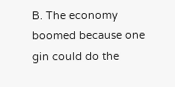B. The economy boomed because one gin could do the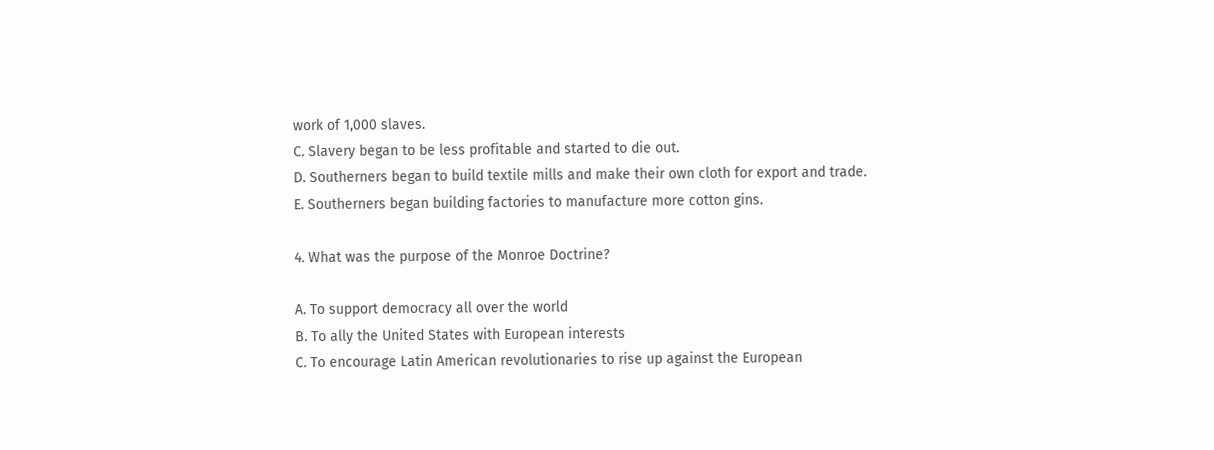work of 1,000 slaves.
C. Slavery began to be less profitable and started to die out.
D. Southerners began to build textile mills and make their own cloth for export and trade.
E. Southerners began building factories to manufacture more cotton gins.

4. What was the purpose of the Monroe Doctrine?

A. To support democracy all over the world
B. To ally the United States with European interests
C. To encourage Latin American revolutionaries to rise up against the European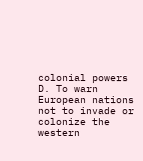colonial powers
D. To warn European nations not to invade or colonize the western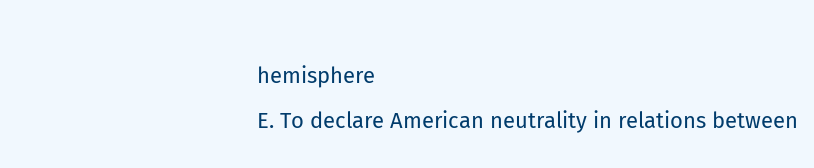hemisphere
E. To declare American neutrality in relations between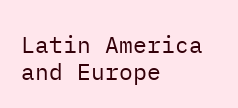Latin America and Europe